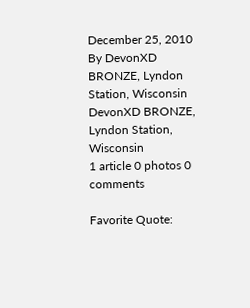December 25, 2010
By DevonXD BRONZE, Lyndon Station, Wisconsin
DevonXD BRONZE, Lyndon Station, Wisconsin
1 article 0 photos 0 comments

Favorite Quote: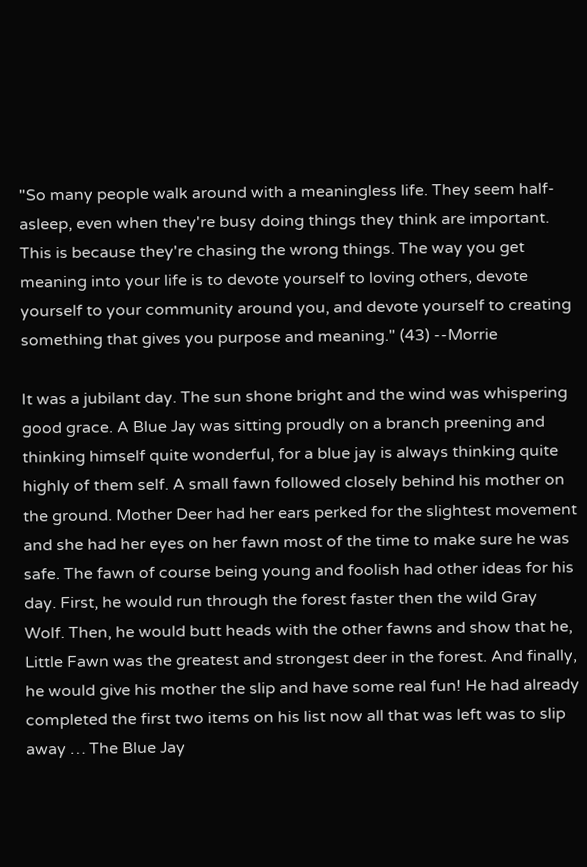"So many people walk around with a meaningless life. They seem half-asleep, even when they're busy doing things they think are important. This is because they're chasing the wrong things. The way you get meaning into your life is to devote yourself to loving others, devote yourself to your community around you, and devote yourself to creating something that gives you purpose and meaning." (43) --Morrie

It was a jubilant day. The sun shone bright and the wind was whispering good grace. A Blue Jay was sitting proudly on a branch preening and thinking himself quite wonderful, for a blue jay is always thinking quite highly of them self. A small fawn followed closely behind his mother on the ground. Mother Deer had her ears perked for the slightest movement and she had her eyes on her fawn most of the time to make sure he was safe. The fawn of course being young and foolish had other ideas for his day. First, he would run through the forest faster then the wild Gray Wolf. Then, he would butt heads with the other fawns and show that he, Little Fawn was the greatest and strongest deer in the forest. And finally, he would give his mother the slip and have some real fun! He had already completed the first two items on his list now all that was left was to slip away … The Blue Jay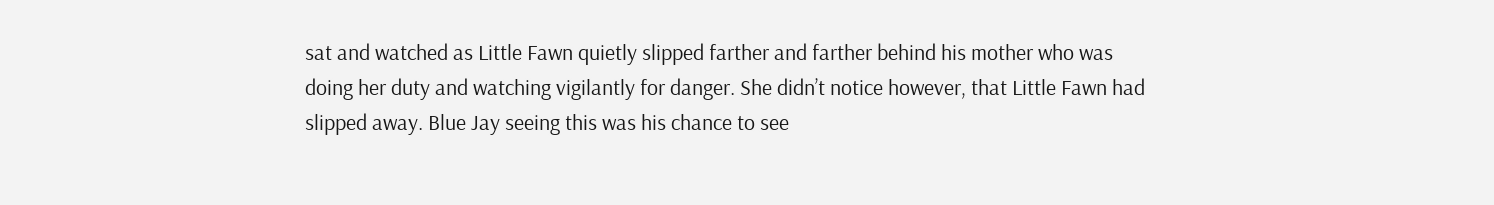sat and watched as Little Fawn quietly slipped farther and farther behind his mother who was doing her duty and watching vigilantly for danger. She didn’t notice however, that Little Fawn had slipped away. Blue Jay seeing this was his chance to see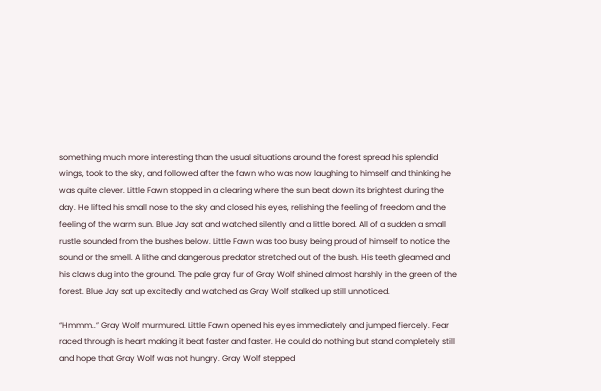something much more interesting than the usual situations around the forest spread his splendid wings, took to the sky, and followed after the fawn who was now laughing to himself and thinking he was quite clever. Little Fawn stopped in a clearing where the sun beat down its brightest during the day. He lifted his small nose to the sky and closed his eyes, relishing the feeling of freedom and the feeling of the warm sun. Blue Jay sat and watched silently and a little bored. All of a sudden a small rustle sounded from the bushes below. Little Fawn was too busy being proud of himself to notice the sound or the smell. A lithe and dangerous predator stretched out of the bush. His teeth gleamed and his claws dug into the ground. The pale gray fur of Gray Wolf shined almost harshly in the green of the forest. Blue Jay sat up excitedly and watched as Gray Wolf stalked up still unnoticed.

“Hmmm..” Gray Wolf murmured. Little Fawn opened his eyes immediately and jumped fiercely. Fear raced through is heart making it beat faster and faster. He could do nothing but stand completely still and hope that Gray Wolf was not hungry. Gray Wolf stepped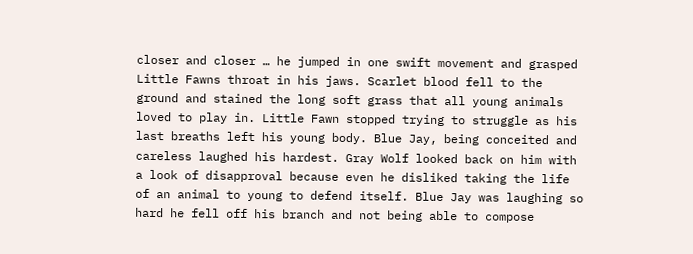closer and closer … he jumped in one swift movement and grasped Little Fawns throat in his jaws. Scarlet blood fell to the ground and stained the long soft grass that all young animals loved to play in. Little Fawn stopped trying to struggle as his last breaths left his young body. Blue Jay, being conceited and careless laughed his hardest. Gray Wolf looked back on him with a look of disapproval because even he disliked taking the life of an animal to young to defend itself. Blue Jay was laughing so hard he fell off his branch and not being able to compose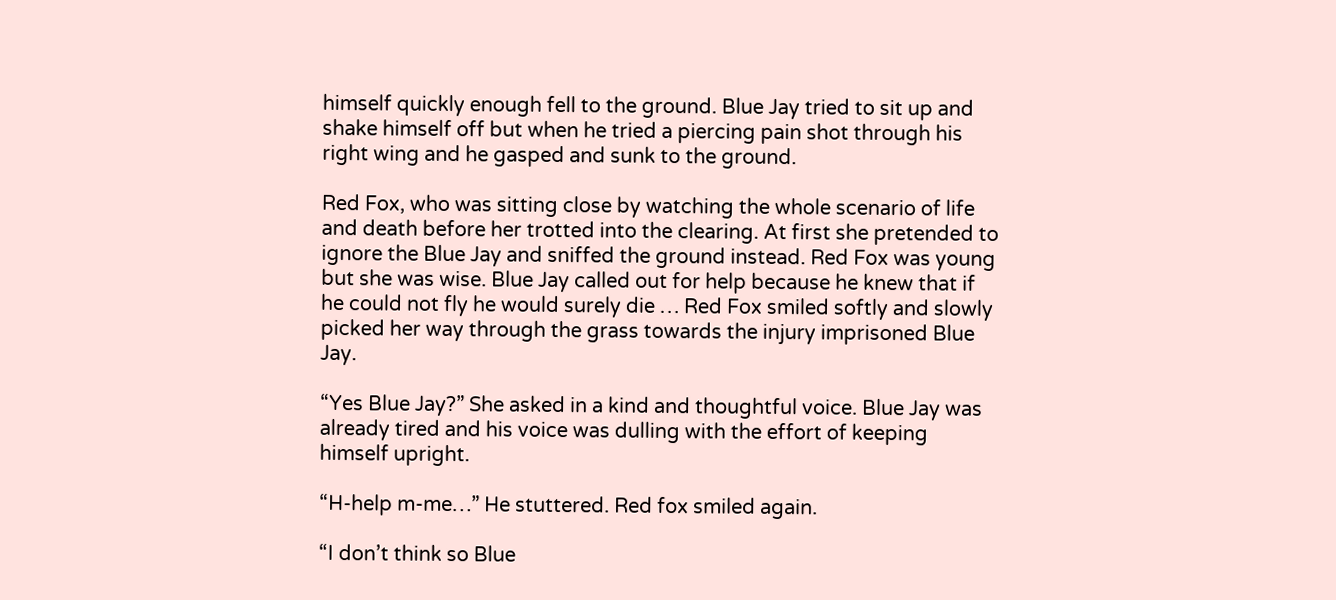himself quickly enough fell to the ground. Blue Jay tried to sit up and shake himself off but when he tried a piercing pain shot through his right wing and he gasped and sunk to the ground.

Red Fox, who was sitting close by watching the whole scenario of life and death before her trotted into the clearing. At first she pretended to ignore the Blue Jay and sniffed the ground instead. Red Fox was young but she was wise. Blue Jay called out for help because he knew that if he could not fly he would surely die … Red Fox smiled softly and slowly picked her way through the grass towards the injury imprisoned Blue Jay.

“Yes Blue Jay?” She asked in a kind and thoughtful voice. Blue Jay was already tired and his voice was dulling with the effort of keeping himself upright.

“H-help m-me…” He stuttered. Red fox smiled again.

“I don’t think so Blue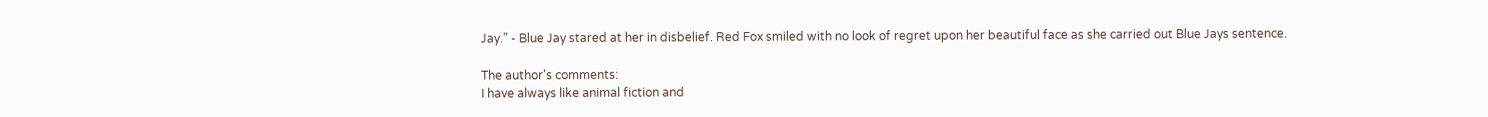Jay.” - Blue Jay stared at her in disbelief. Red Fox smiled with no look of regret upon her beautiful face as she carried out Blue Jays sentence.

The author's comments:
I have always like animal fiction and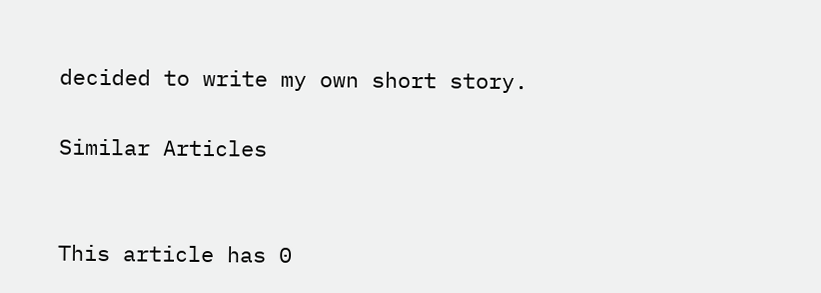decided to write my own short story.

Similar Articles


This article has 0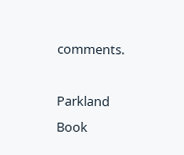comments.

Parkland Book